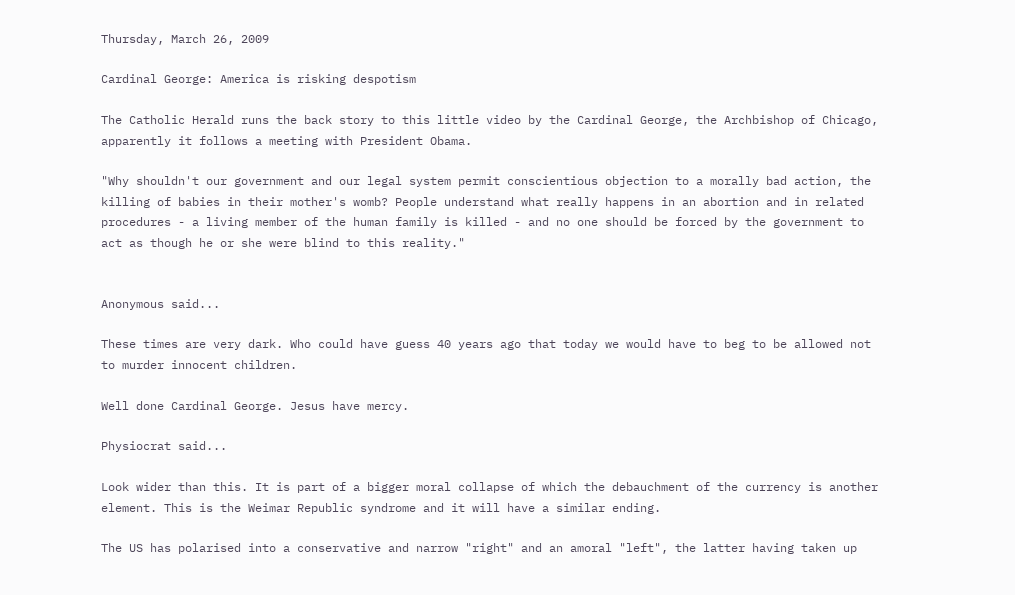Thursday, March 26, 2009

Cardinal George: America is risking despotism

The Catholic Herald runs the back story to this little video by the Cardinal George, the Archbishop of Chicago, apparently it follows a meeting with President Obama.

"Why shouldn't our government and our legal system permit conscientious objection to a morally bad action, the killing of babies in their mother's womb? People understand what really happens in an abortion and in related procedures - a living member of the human family is killed - and no one should be forced by the government to act as though he or she were blind to this reality."


Anonymous said...

These times are very dark. Who could have guess 40 years ago that today we would have to beg to be allowed not to murder innocent children.

Well done Cardinal George. Jesus have mercy.

Physiocrat said...

Look wider than this. It is part of a bigger moral collapse of which the debauchment of the currency is another element. This is the Weimar Republic syndrome and it will have a similar ending.

The US has polarised into a conservative and narrow "right" and an amoral "left", the latter having taken up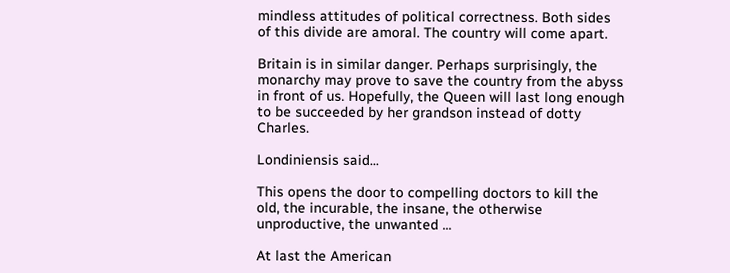mindless attitudes of political correctness. Both sides of this divide are amoral. The country will come apart.

Britain is in similar danger. Perhaps surprisingly, the monarchy may prove to save the country from the abyss in front of us. Hopefully, the Queen will last long enough to be succeeded by her grandson instead of dotty Charles.

Londiniensis said...

This opens the door to compelling doctors to kill the old, the incurable, the insane, the otherwise unproductive, the unwanted ...

At last the American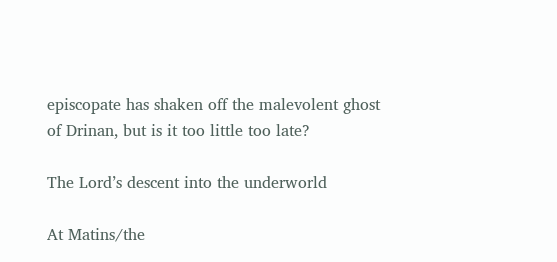episcopate has shaken off the malevolent ghost of Drinan, but is it too little too late?

The Lord’s descent into the underworld

At Matins/the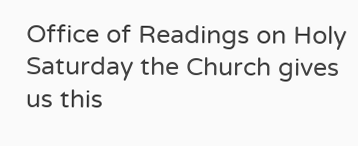Office of Readings on Holy Saturday the Church gives us this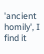'ancient homily', I find it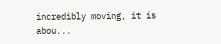incredibly moving, it is abou...